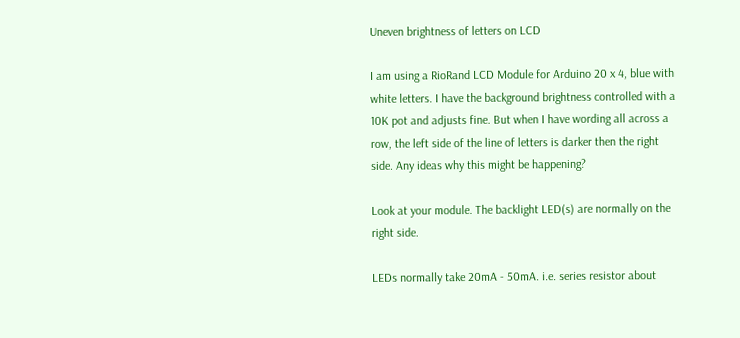Uneven brightness of letters on LCD

I am using a RioRand LCD Module for Arduino 20 x 4, blue with white letters. I have the background brightness controlled with a 10K pot and adjusts fine. But when I have wording all across a row, the left side of the line of letters is darker then the right side. Any ideas why this might be happening?

Look at your module. The backlight LED(s) are normally on the right side.

LEDs normally take 20mA - 50mA. i.e. series resistor about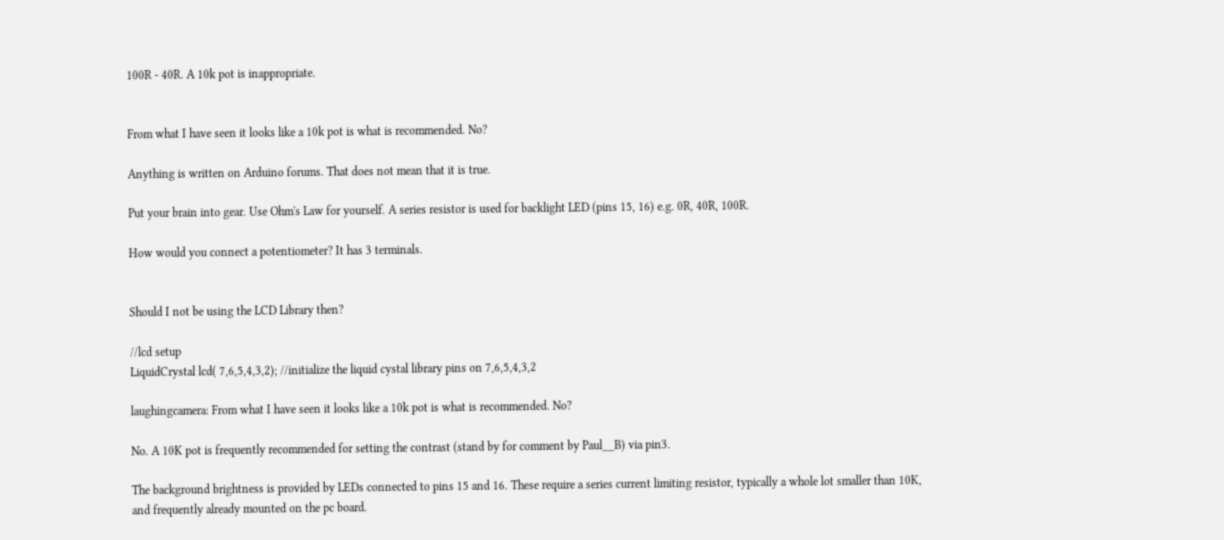100R - 40R. A 10k pot is inappropriate.


From what I have seen it looks like a 10k pot is what is recommended. No?

Anything is written on Arduino forums. That does not mean that it is true.

Put your brain into gear. Use Ohm's Law for yourself. A series resistor is used for backlight LED (pins 15, 16) e.g. 0R, 40R, 100R.

How would you connect a potentiometer? It has 3 terminals.


Should I not be using the LCD Library then?

//lcd setup
LiquidCrystal lcd( 7,6,5,4,3,2); //initialize the liquid cystal library pins on 7,6,5,4,3,2

laughingcamera: From what I have seen it looks like a 10k pot is what is recommended. No?

No. A 10K pot is frequently recommended for setting the contrast (stand by for comment by Paul__B) via pin3.

The background brightness is provided by LEDs connected to pins 15 and 16. These require a series current limiting resistor, typically a whole lot smaller than 10K, and frequently already mounted on the pc board.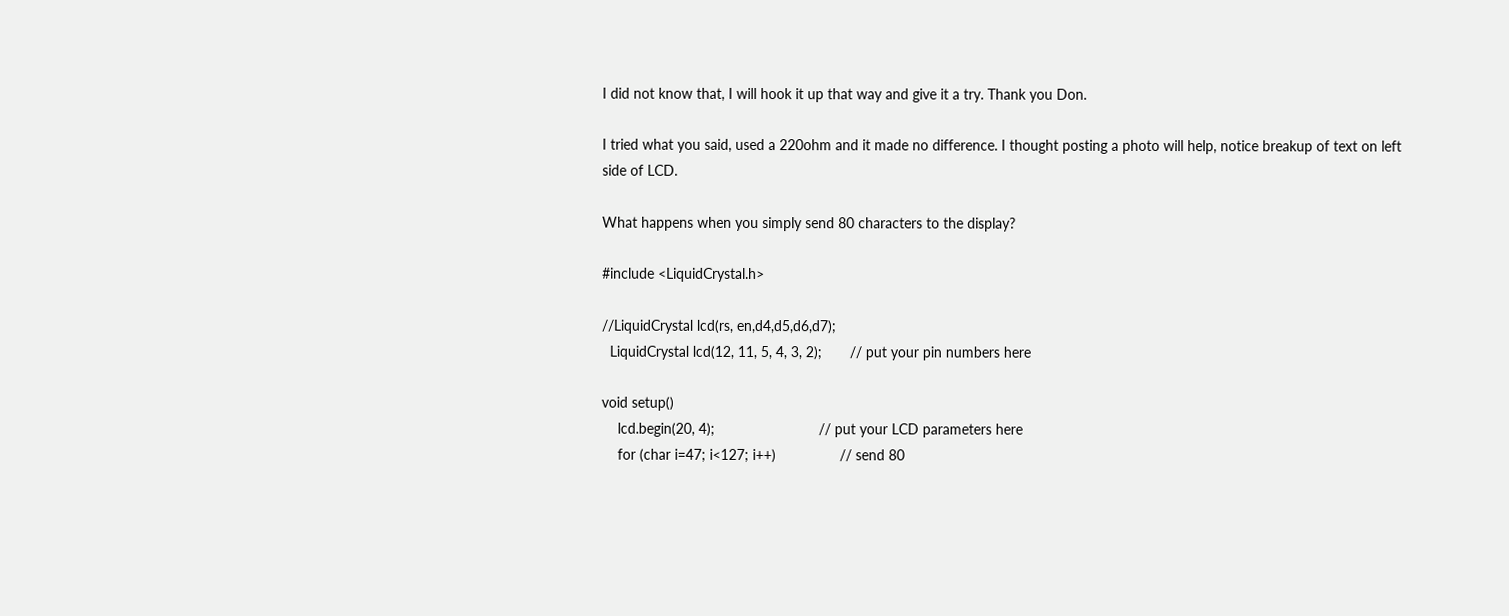I did not know that, I will hook it up that way and give it a try. Thank you Don.

I tried what you said, used a 220ohm and it made no difference. I thought posting a photo will help, notice breakup of text on left side of LCD.

What happens when you simply send 80 characters to the display?

#include <LiquidCrystal.h>

//LiquidCrystal lcd(rs, en,d4,d5,d6,d7);
  LiquidCrystal lcd(12, 11, 5, 4, 3, 2);       // put your pin numbers here

void setup()
    lcd.begin(20, 4);                          // put your LCD parameters here
    for (char i=47; i<127; i++)                // send 80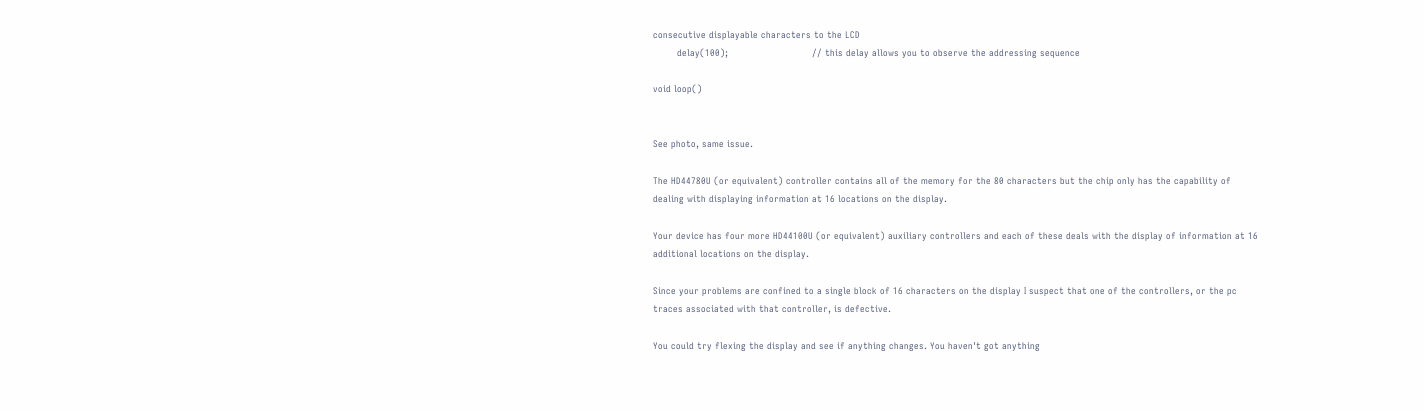consecutive displayable characters to the LCD
        delay(100);                            // this delay allows you to observe the addressing sequence

void loop()


See photo, same issue.

The HD44780U (or equivalent) controller contains all of the memory for the 80 characters but the chip only has the capability of dealing with displaying information at 16 locations on the display.

Your device has four more HD44100U (or equivalent) auxiliary controllers and each of these deals with the display of information at 16 additional locations on the display.

Since your problems are confined to a single block of 16 characters on the display I suspect that one of the controllers, or the pc traces associated with that controller, is defective.

You could try flexing the display and see if anything changes. You haven't got anything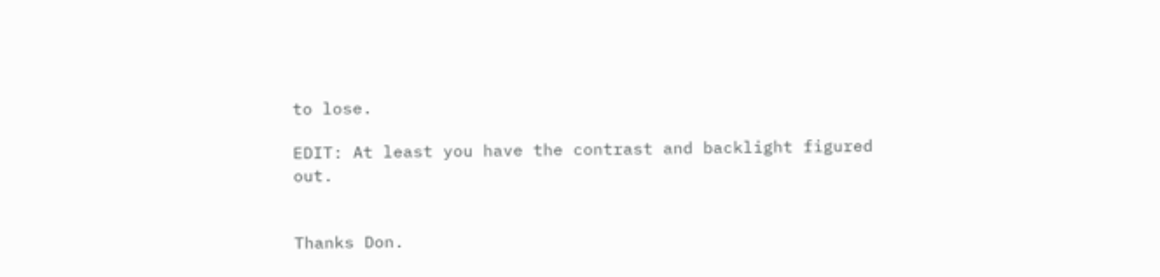to lose.

EDIT: At least you have the contrast and backlight figured out.


Thanks Don.